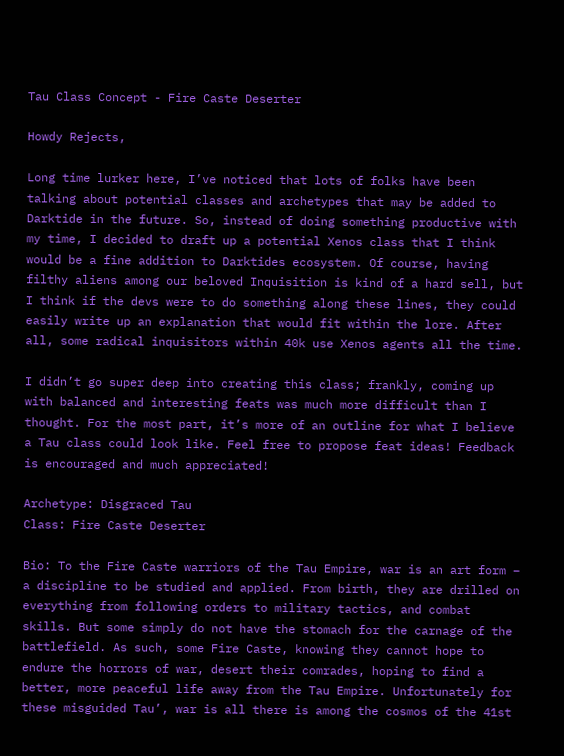Tau Class Concept - Fire Caste Deserter

Howdy Rejects,

Long time lurker here, I’ve noticed that lots of folks have been talking about potential classes and archetypes that may be added to Darktide in the future. So, instead of doing something productive with my time, I decided to draft up a potential Xenos class that I think would be a fine addition to Darktides ecosystem. Of course, having filthy aliens among our beloved Inquisition is kind of a hard sell, but I think if the devs were to do something along these lines, they could easily write up an explanation that would fit within the lore. After all, some radical inquisitors within 40k use Xenos agents all the time.

I didn’t go super deep into creating this class; frankly, coming up with balanced and interesting feats was much more difficult than I thought. For the most part, it’s more of an outline for what I believe a Tau class could look like. Feel free to propose feat ideas! Feedback is encouraged and much appreciated!

Archetype: Disgraced Tau
Class: Fire Caste Deserter

Bio: To the Fire Caste warriors of the Tau Empire, war is an art form – a discipline to be studied and applied. From birth, they are drilled on everything from following orders to military tactics, and combat skills. But some simply do not have the stomach for the carnage of the battlefield. As such, some Fire Caste, knowing they cannot hope to endure the horrors of war, desert their comrades, hoping to find a better, more peaceful life away from the Tau Empire. Unfortunately for these misguided Tau’, war is all there is among the cosmos of the 41st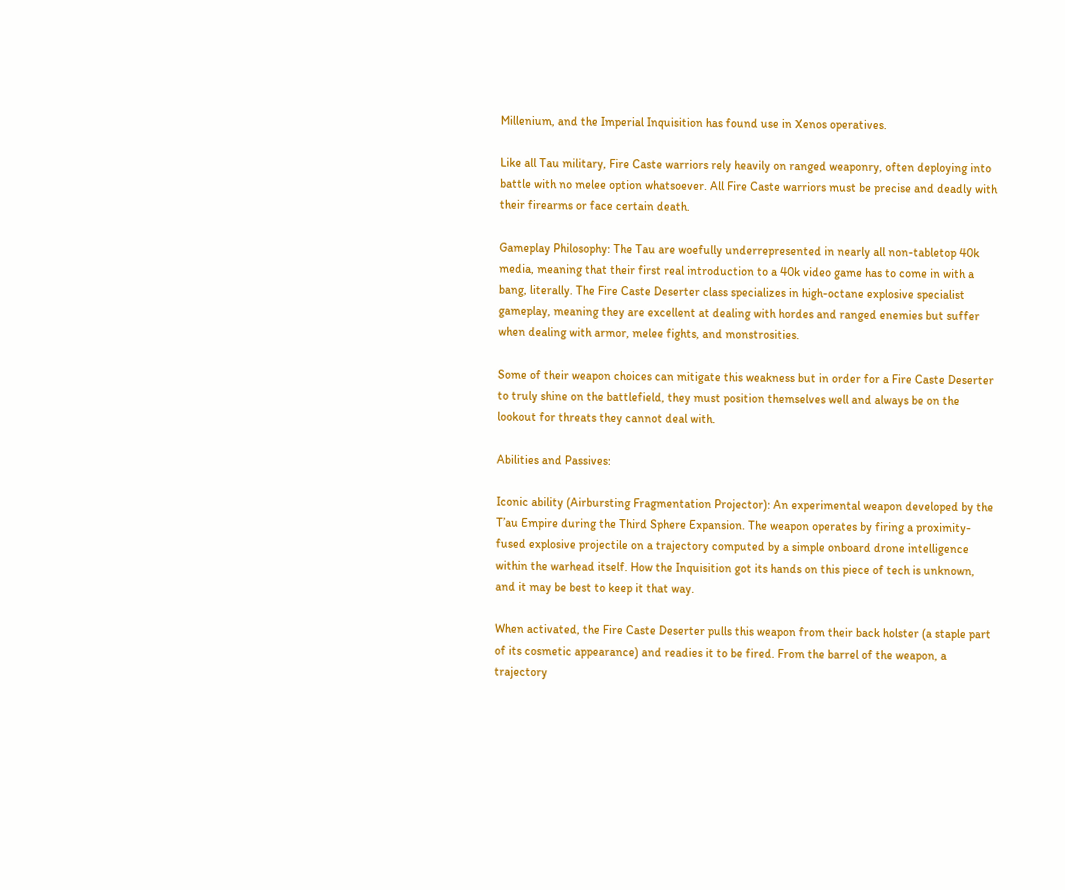Millenium, and the Imperial Inquisition has found use in Xenos operatives.

Like all Tau military, Fire Caste warriors rely heavily on ranged weaponry, often deploying into battle with no melee option whatsoever. All Fire Caste warriors must be precise and deadly with their firearms or face certain death.

Gameplay Philosophy: The Tau are woefully underrepresented in nearly all non-tabletop 40k media, meaning that their first real introduction to a 40k video game has to come in with a bang, literally. The Fire Caste Deserter class specializes in high-octane explosive specialist gameplay, meaning they are excellent at dealing with hordes and ranged enemies but suffer when dealing with armor, melee fights, and monstrosities.

Some of their weapon choices can mitigate this weakness but in order for a Fire Caste Deserter to truly shine on the battlefield, they must position themselves well and always be on the lookout for threats they cannot deal with.

Abilities and Passives:

Iconic ability (Airbursting Fragmentation Projector): An experimental weapon developed by the T’au Empire during the Third Sphere Expansion. The weapon operates by firing a proximity-fused explosive projectile on a trajectory computed by a simple onboard drone intelligence within the warhead itself. How the Inquisition got its hands on this piece of tech is unknown, and it may be best to keep it that way.

When activated, the Fire Caste Deserter pulls this weapon from their back holster (a staple part of its cosmetic appearance) and readies it to be fired. From the barrel of the weapon, a trajectory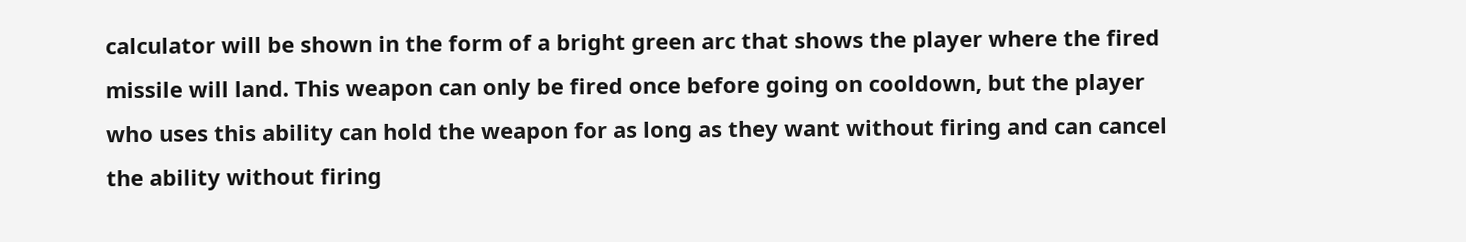calculator will be shown in the form of a bright green arc that shows the player where the fired missile will land. This weapon can only be fired once before going on cooldown, but the player who uses this ability can hold the weapon for as long as they want without firing and can cancel the ability without firing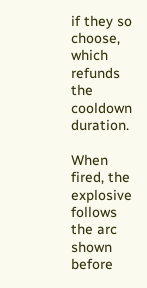if they so choose, which refunds the cooldown duration.

When fired, the explosive follows the arc shown before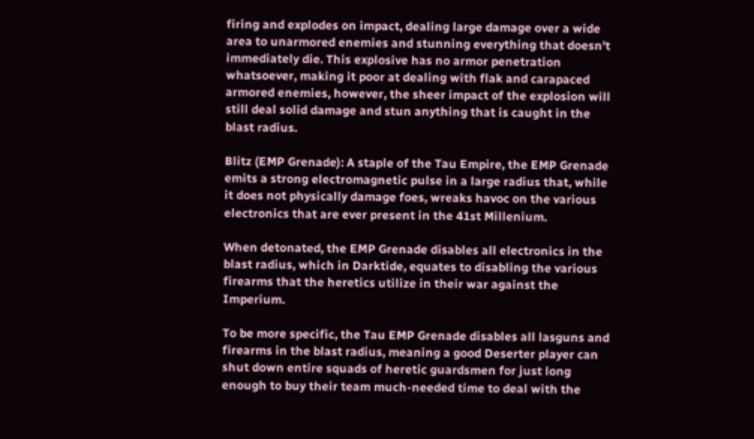firing and explodes on impact, dealing large damage over a wide area to unarmored enemies and stunning everything that doesn’t immediately die. This explosive has no armor penetration whatsoever, making it poor at dealing with flak and carapaced armored enemies, however, the sheer impact of the explosion will still deal solid damage and stun anything that is caught in the blast radius.

Blitz (EMP Grenade): A staple of the Tau Empire, the EMP Grenade emits a strong electromagnetic pulse in a large radius that, while it does not physically damage foes, wreaks havoc on the various electronics that are ever present in the 41st Millenium.

When detonated, the EMP Grenade disables all electronics in the blast radius, which in Darktide, equates to disabling the various firearms that the heretics utilize in their war against the Imperium.

To be more specific, the Tau EMP Grenade disables all lasguns and firearms in the blast radius, meaning a good Deserter player can shut down entire squads of heretic guardsmen for just long enough to buy their team much-needed time to deal with the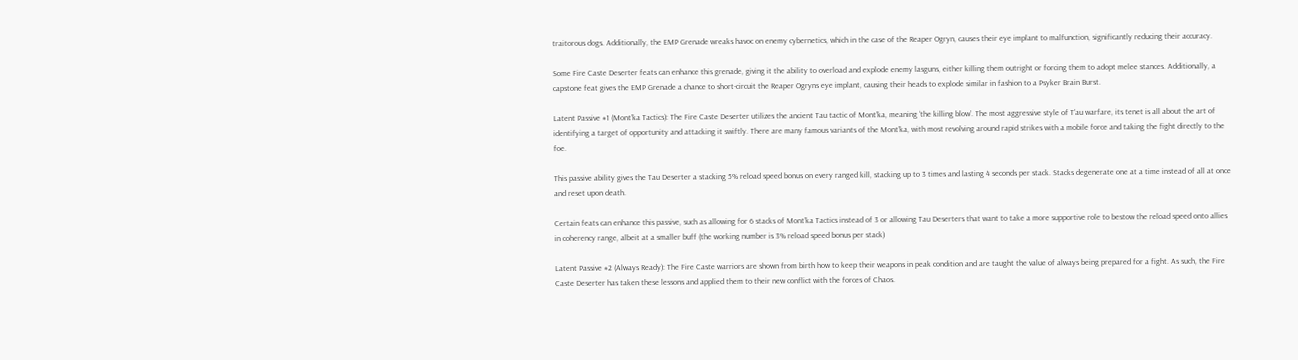traitorous dogs. Additionally, the EMP Grenade wreaks havoc on enemy cybernetics, which in the case of the Reaper Ogryn, causes their eye implant to malfunction, significantly reducing their accuracy.

Some Fire Caste Deserter feats can enhance this grenade, giving it the ability to overload and explode enemy lasguns, either killing them outright or forcing them to adopt melee stances. Additionally, a capstone feat gives the EMP Grenade a chance to short-circuit the Reaper Ogryns eye implant, causing their heads to explode similar in fashion to a Psyker Brain Burst.

Latent Passive #1 (Mont’ka Tactics): The Fire Caste Deserter utilizes the ancient Tau tactic of Mont’ka, meaning ‘the killing blow’. The most aggressive style of T’au warfare, its tenet is all about the art of identifying a target of opportunity and attacking it swiftly. There are many famous variants of the Mont’ka, with most revolving around rapid strikes with a mobile force and taking the fight directly to the foe.

This passive ability gives the Tau Deserter a stacking 5% reload speed bonus on every ranged kill, stacking up to 3 times and lasting 4 seconds per stack. Stacks degenerate one at a time instead of all at once and reset upon death.

Certain feats can enhance this passive, such as allowing for 6 stacks of Mont’ka Tactics instead of 3 or allowing Tau Deserters that want to take a more supportive role to bestow the reload speed onto allies in coherency range, albeit at a smaller buff (the working number is 3% reload speed bonus per stack)

Latent Passive #2 (Always Ready): The Fire Caste warriors are shown from birth how to keep their weapons in peak condition and are taught the value of always being prepared for a fight. As such, the Fire Caste Deserter has taken these lessons and applied them to their new conflict with the forces of Chaos.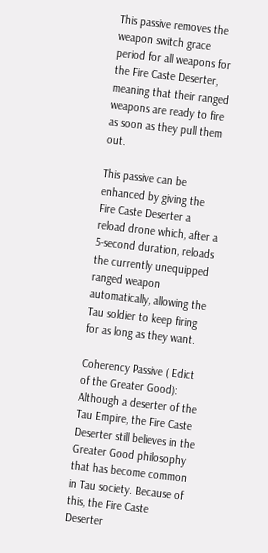This passive removes the weapon switch grace period for all weapons for the Fire Caste Deserter, meaning that their ranged weapons are ready to fire as soon as they pull them out.

This passive can be enhanced by giving the Fire Caste Deserter a reload drone which, after a 5-second duration, reloads the currently unequipped ranged weapon automatically, allowing the Tau soldier to keep firing for as long as they want.

Coherency Passive ( Edict of the Greater Good): Although a deserter of the Tau Empire, the Fire Caste Deserter still believes in the Greater Good philosophy that has become common in Tau society. Because of this, the Fire Caste Deserter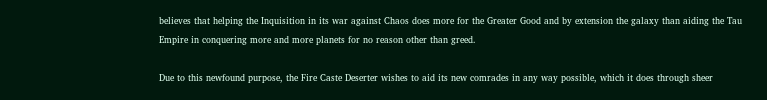believes that helping the Inquisition in its war against Chaos does more for the Greater Good and by extension the galaxy than aiding the Tau Empire in conquering more and more planets for no reason other than greed.

Due to this newfound purpose, the Fire Caste Deserter wishes to aid its new comrades in any way possible, which it does through sheer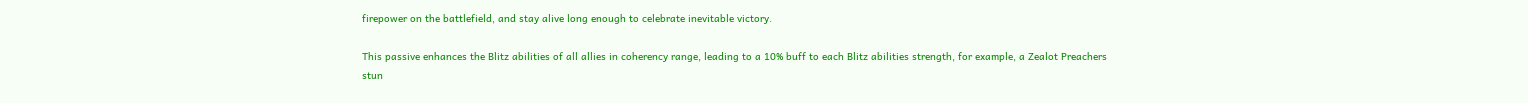firepower on the battlefield, and stay alive long enough to celebrate inevitable victory.

This passive enhances the Blitz abilities of all allies in coherency range, leading to a 10% buff to each Blitz abilities strength, for example, a Zealot Preachers stun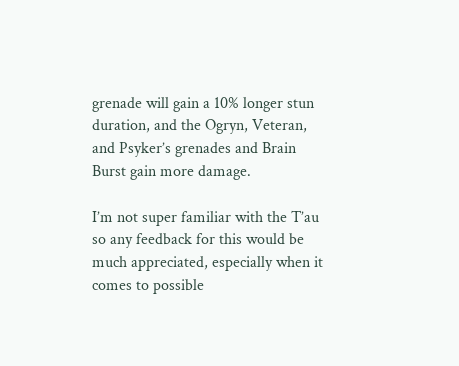grenade will gain a 10% longer stun duration, and the Ogryn, Veteran, and Psyker’s grenades and Brain Burst gain more damage.

I’m not super familiar with the T’au so any feedback for this would be much appreciated, especially when it comes to possible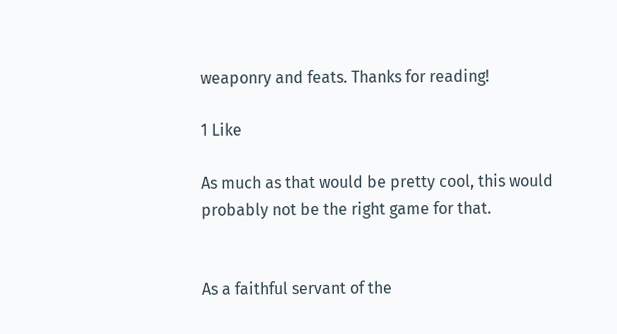weaponry and feats. Thanks for reading!

1 Like

As much as that would be pretty cool, this would probably not be the right game for that.


As a faithful servant of the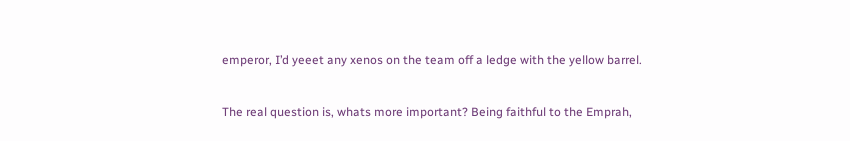emperor, I’d yeeet any xenos on the team off a ledge with the yellow barrel.


The real question is, whats more important? Being faithful to the Emprah,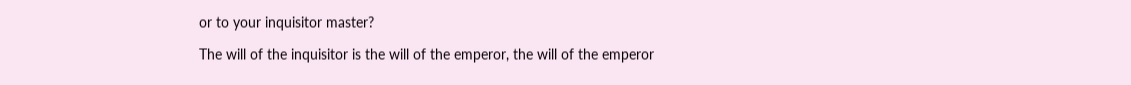or to your inquisitor master?

The will of the inquisitor is the will of the emperor, the will of the emperor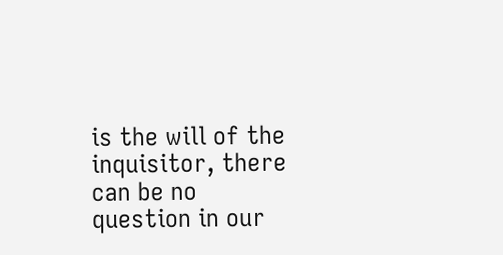is the will of the inquisitor, there can be no question in our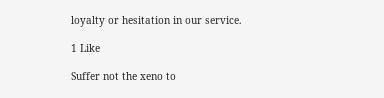loyalty or hesitation in our service.

1 Like

Suffer not the xeno to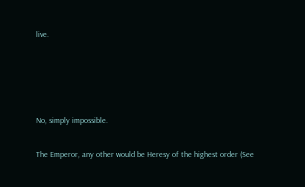live.




No, simply impossible.

The Emperor, any other would be Heresy of the highest order (See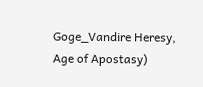Goge_Vandire Heresy, Age of Apostasy)